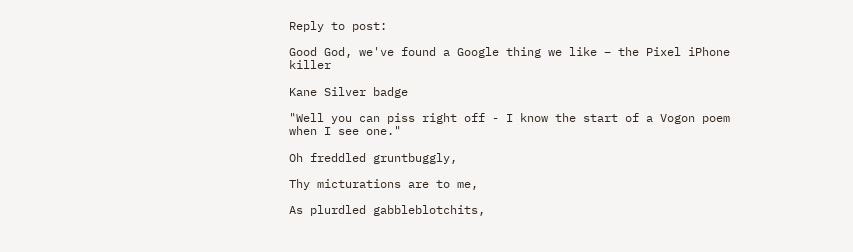Reply to post:

Good God, we've found a Google thing we like – the Pixel iPhone killer

Kane Silver badge

"Well you can piss right off - I know the start of a Vogon poem when I see one."

Oh freddled gruntbuggly,

Thy micturations are to me,

As plurdled gabbleblotchits,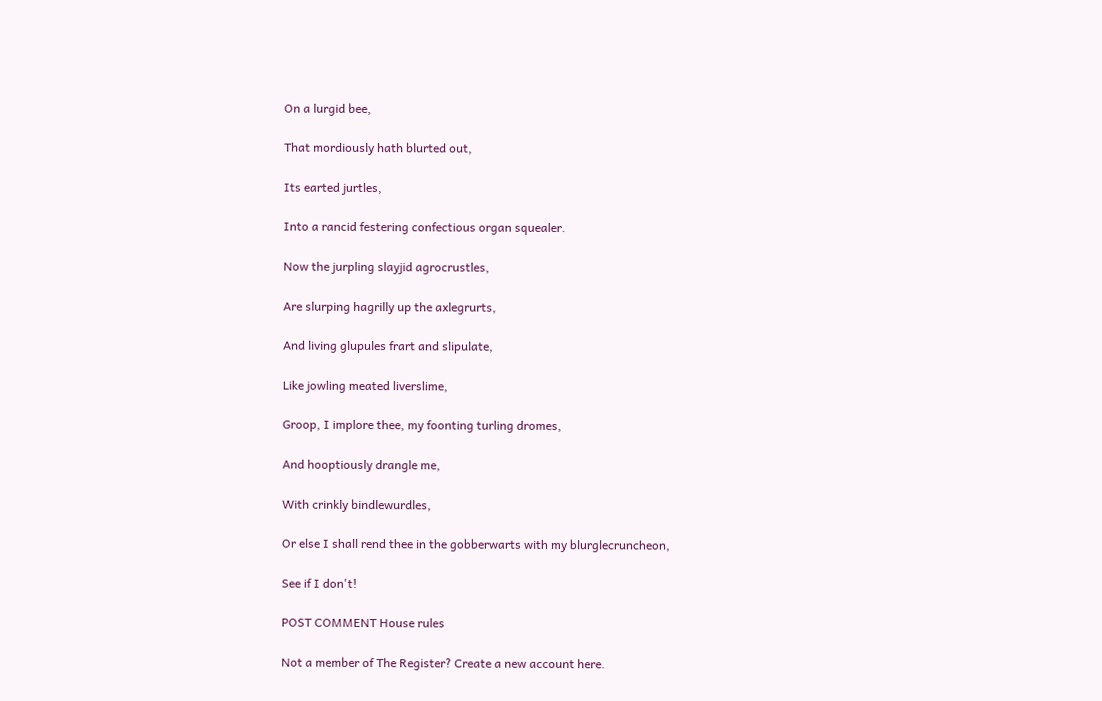On a lurgid bee,

That mordiously hath blurted out,

Its earted jurtles,

Into a rancid festering confectious organ squealer.

Now the jurpling slayjid agrocrustles,

Are slurping hagrilly up the axlegrurts,

And living glupules frart and slipulate,

Like jowling meated liverslime,

Groop, I implore thee, my foonting turling dromes,

And hooptiously drangle me,

With crinkly bindlewurdles,

Or else I shall rend thee in the gobberwarts with my blurglecruncheon,

See if I don't!

POST COMMENT House rules

Not a member of The Register? Create a new account here.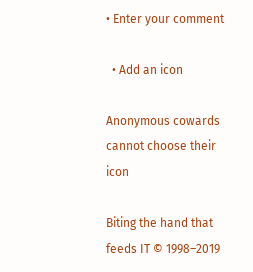• Enter your comment

  • Add an icon

Anonymous cowards cannot choose their icon

Biting the hand that feeds IT © 1998–2019